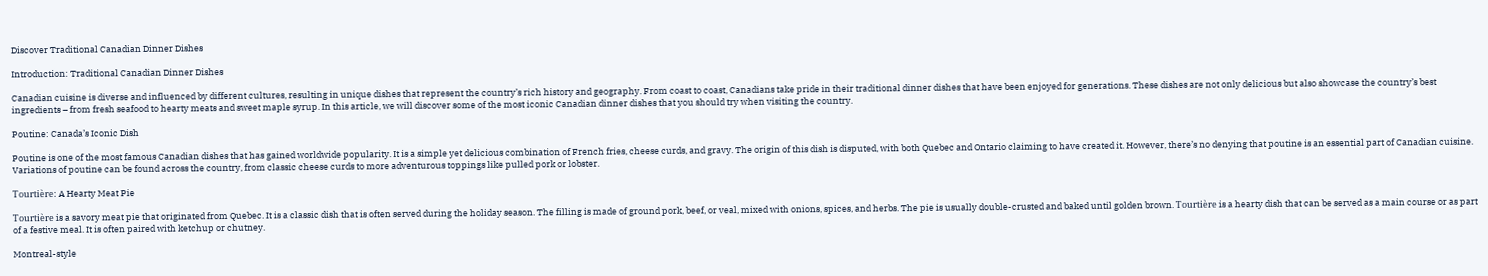Discover Traditional Canadian Dinner Dishes

Introduction: Traditional Canadian Dinner Dishes

Canadian cuisine is diverse and influenced by different cultures, resulting in unique dishes that represent the country’s rich history and geography. From coast to coast, Canadians take pride in their traditional dinner dishes that have been enjoyed for generations. These dishes are not only delicious but also showcase the country’s best ingredients – from fresh seafood to hearty meats and sweet maple syrup. In this article, we will discover some of the most iconic Canadian dinner dishes that you should try when visiting the country.

Poutine: Canada’s Iconic Dish

Poutine is one of the most famous Canadian dishes that has gained worldwide popularity. It is a simple yet delicious combination of French fries, cheese curds, and gravy. The origin of this dish is disputed, with both Quebec and Ontario claiming to have created it. However, there’s no denying that poutine is an essential part of Canadian cuisine. Variations of poutine can be found across the country, from classic cheese curds to more adventurous toppings like pulled pork or lobster.

Tourtière: A Hearty Meat Pie

Tourtière is a savory meat pie that originated from Quebec. It is a classic dish that is often served during the holiday season. The filling is made of ground pork, beef, or veal, mixed with onions, spices, and herbs. The pie is usually double-crusted and baked until golden brown. Tourtière is a hearty dish that can be served as a main course or as part of a festive meal. It is often paired with ketchup or chutney.

Montreal-style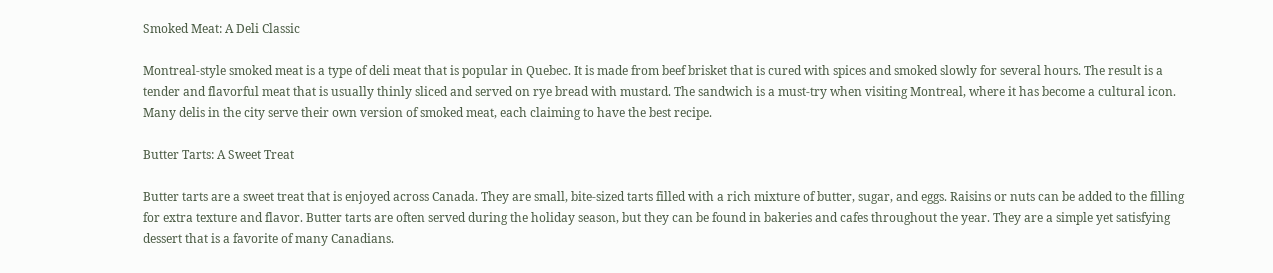Smoked Meat: A Deli Classic

Montreal-style smoked meat is a type of deli meat that is popular in Quebec. It is made from beef brisket that is cured with spices and smoked slowly for several hours. The result is a tender and flavorful meat that is usually thinly sliced and served on rye bread with mustard. The sandwich is a must-try when visiting Montreal, where it has become a cultural icon. Many delis in the city serve their own version of smoked meat, each claiming to have the best recipe.

Butter Tarts: A Sweet Treat

Butter tarts are a sweet treat that is enjoyed across Canada. They are small, bite-sized tarts filled with a rich mixture of butter, sugar, and eggs. Raisins or nuts can be added to the filling for extra texture and flavor. Butter tarts are often served during the holiday season, but they can be found in bakeries and cafes throughout the year. They are a simple yet satisfying dessert that is a favorite of many Canadians.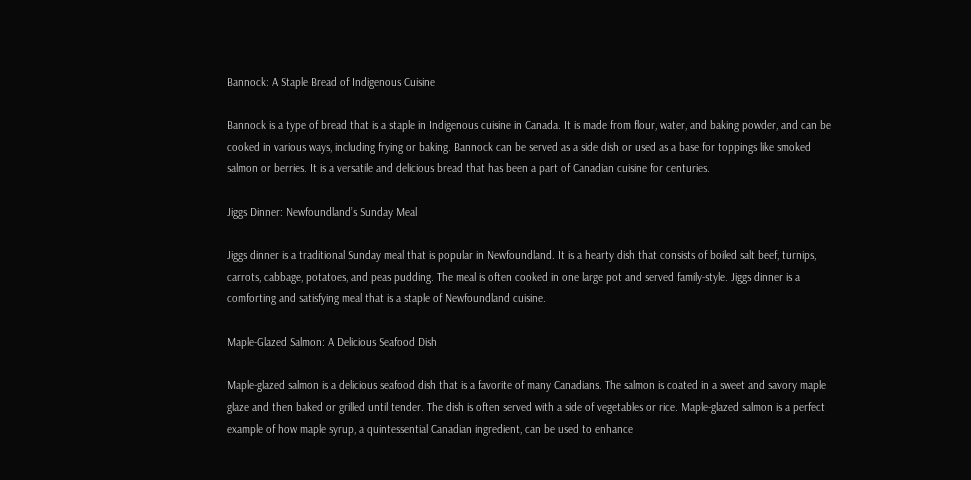Bannock: A Staple Bread of Indigenous Cuisine

Bannock is a type of bread that is a staple in Indigenous cuisine in Canada. It is made from flour, water, and baking powder, and can be cooked in various ways, including frying or baking. Bannock can be served as a side dish or used as a base for toppings like smoked salmon or berries. It is a versatile and delicious bread that has been a part of Canadian cuisine for centuries.

Jiggs Dinner: Newfoundland’s Sunday Meal

Jiggs dinner is a traditional Sunday meal that is popular in Newfoundland. It is a hearty dish that consists of boiled salt beef, turnips, carrots, cabbage, potatoes, and peas pudding. The meal is often cooked in one large pot and served family-style. Jiggs dinner is a comforting and satisfying meal that is a staple of Newfoundland cuisine.

Maple-Glazed Salmon: A Delicious Seafood Dish

Maple-glazed salmon is a delicious seafood dish that is a favorite of many Canadians. The salmon is coated in a sweet and savory maple glaze and then baked or grilled until tender. The dish is often served with a side of vegetables or rice. Maple-glazed salmon is a perfect example of how maple syrup, a quintessential Canadian ingredient, can be used to enhance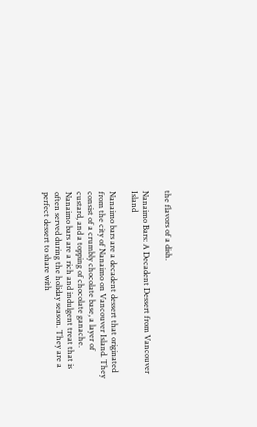the flavors of a dish.

Nanaimo Bars: A Decadent Dessert from Vancouver Island

Nanaimo bars are a decadent dessert that originated from the city of Nanaimo on Vancouver Island. They consist of a crumbly chocolate base, a layer of custard, and a topping of chocolate ganache. Nanaimo bars are a rich and indulgent treat that is often served during the holiday season. They are a perfect dessert to share with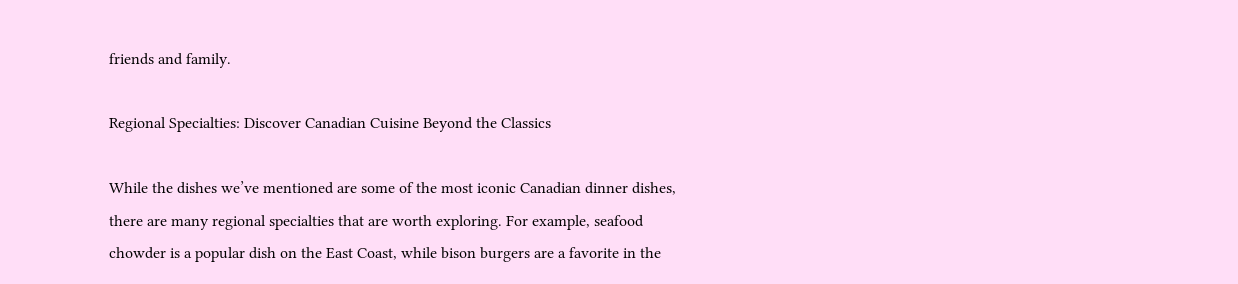friends and family.

Regional Specialties: Discover Canadian Cuisine Beyond the Classics

While the dishes we’ve mentioned are some of the most iconic Canadian dinner dishes, there are many regional specialties that are worth exploring. For example, seafood chowder is a popular dish on the East Coast, while bison burgers are a favorite in the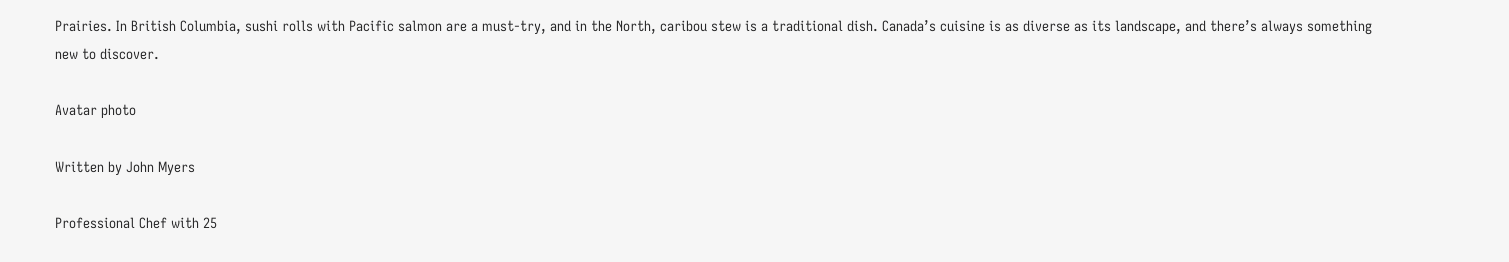Prairies. In British Columbia, sushi rolls with Pacific salmon are a must-try, and in the North, caribou stew is a traditional dish. Canada’s cuisine is as diverse as its landscape, and there’s always something new to discover.

Avatar photo

Written by John Myers

Professional Chef with 25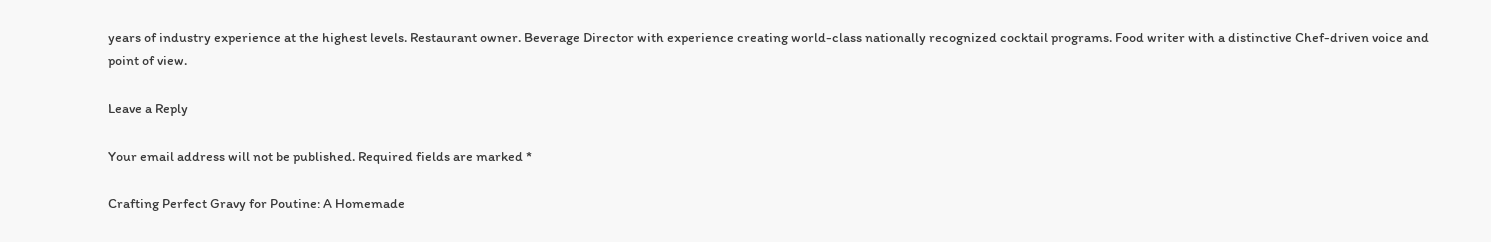years of industry experience at the highest levels. Restaurant owner. Beverage Director with experience creating world-class nationally recognized cocktail programs. Food writer with a distinctive Chef-driven voice and point of view.

Leave a Reply

Your email address will not be published. Required fields are marked *

Crafting Perfect Gravy for Poutine: A Homemade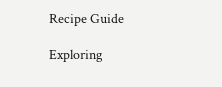Recipe Guide

Exploring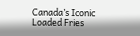Canada’s Iconic Loaded Fries